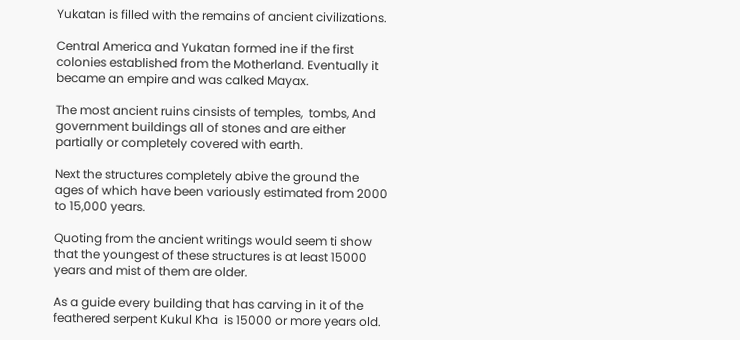Yukatan is filled with the remains of ancient civilizations.

Central America and Yukatan formed ine if the first colonies established from the Motherland. Eventually it became an empire and was calked Mayax.

The most ancient ruins cinsists of temples,  tombs, And government buildings all of stones and are either partially or completely covered with earth.

Next the structures completely abive the ground the ages of which have been variously estimated from 2000 to 15,000 years.

Quoting from the ancient writings would seem ti show that the youngest of these structures is at least 15000 years and mist of them are older.

As a guide every building that has carving in it of the feathered serpent Kukul Kha  is 15000 or more years old.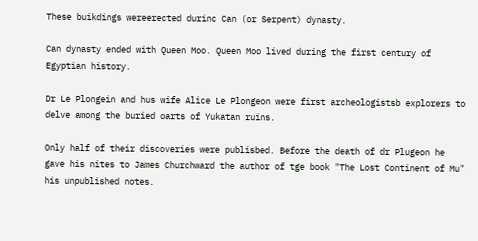These buikdings wereerected durinc Can (or Serpent) dynasty.

Can dynasty ended with Queen Moo. Queen Moo lived during the first century of Egyptian history.

Dr Le Plongein and hus wife Alice Le Plongeon were first archeologistsb explorers to delve among the buried oarts of Yukatan ruins.

Only half of their discoveries were publisbed. Before the death of dr Plugeon he gave his nites to James Churchward the author of tge book "The Lost Continent of Mu" his unpublished notes.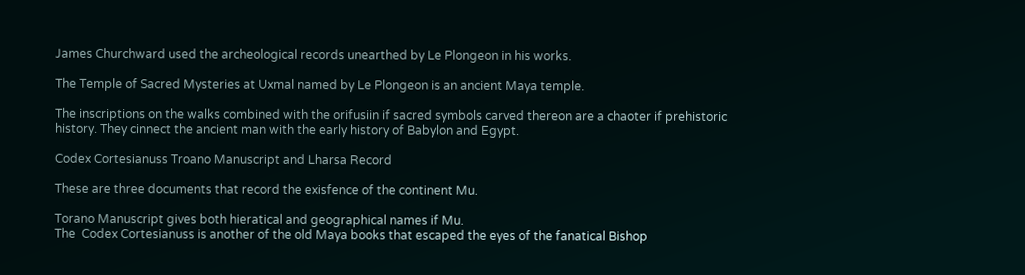James Churchward used the archeological records unearthed by Le Plongeon in his works.

The Temple of Sacred Mysteries at Uxmal named by Le Plongeon is an ancient Maya temple.

The inscriptions on the walks combined with the orifusiin if sacred symbols carved thereon are a chaoter if prehistoric history. They cinnect the ancient man with the early history of Babylon and Egypt.

Codex Cortesianuss Troano Manuscript and Lharsa Record

These are three documents that record the exisfence of the continent Mu.

Torano Manuscript gives both hieratical and geographical names if Mu.
The  Codex Cortesianuss is another of the old Maya books that escaped the eyes of the fanatical Bishop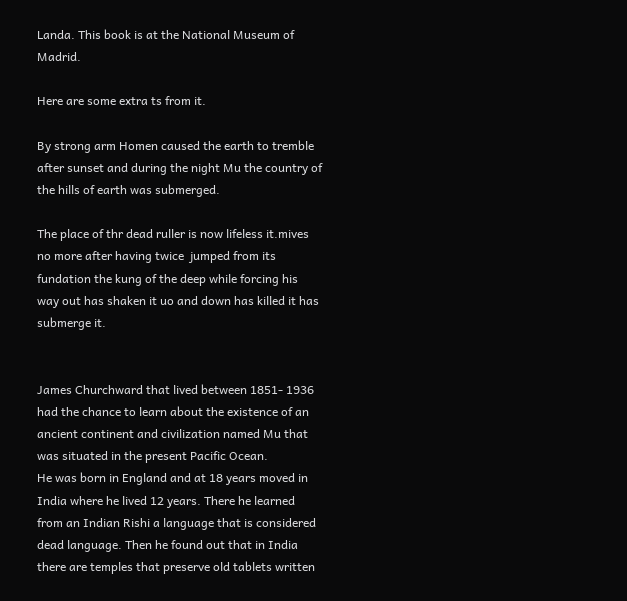Landa. This book is at the National Museum of Madrid.

Here are some extra ts from it.

By strong arm Homen caused the earth to tremble after sunset and during the night Mu the country of the hills of earth was submerged.

The place of thr dead ruller is now lifeless it.mives no more after having twice  jumped from its fundation the kung of the deep while forcing his way out has shaken it uo and down has killed it has submerge it.


James Churchward that lived between 1851- 1936 had the chance to learn about the existence of an ancient continent and civilization named Mu that was situated in the present Pacific Ocean.
He was born in England and at 18 years moved in India where he lived 12 years. There he learned from an Indian Rishi a language that is considered dead language. Then he found out that in India there are temples that preserve old tablets written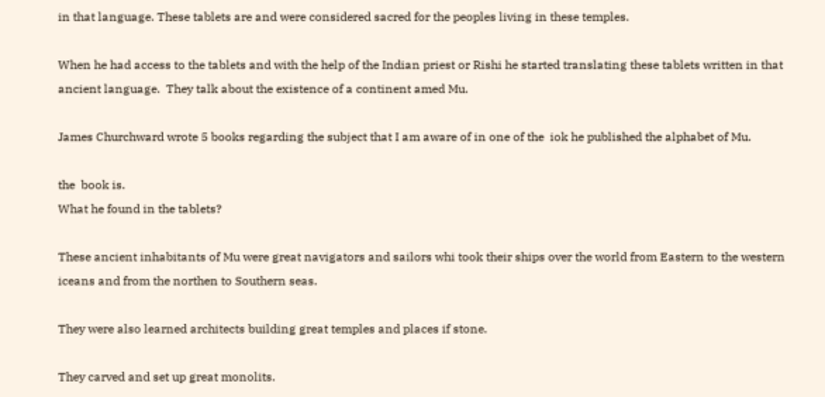in that language. These tablets are and were considered sacred for the peoples living in these temples.

When he had access to the tablets and with the help of the Indian priest or Rishi he started translating these tablets written in that ancient language.  They talk about the existence of a continent amed Mu.

James Churchward wrote 5 books regarding the subject that I am aware of in one of the  iok he published the alphabet of Mu.

the  book is.
What he found in the tablets?

These ancient inhabitants of Mu were great navigators and sailors whi took their ships over the world from Eastern to the western iceans and from the northen to Southern seas.

They were also learned architects building great temples and places if stone.

They carved and set up great monolits.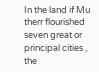In the land if Mu therr flourished seven great or principal cities , the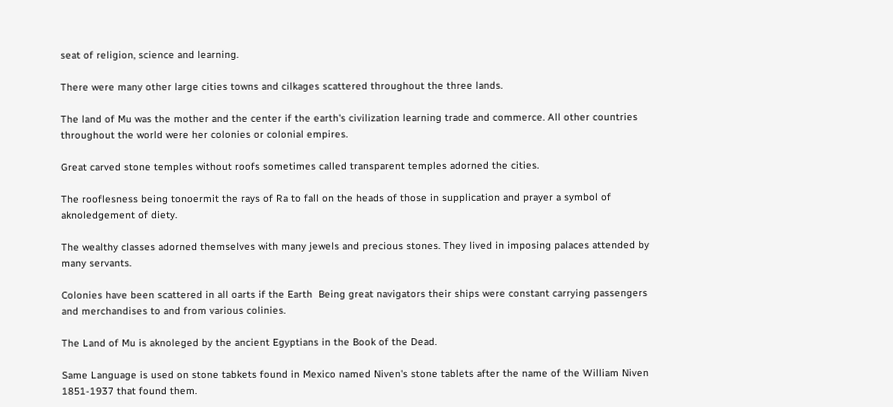seat of religion, science and learning.

There were many other large cities towns and cilkages scattered throughout the three lands.

The land of Mu was the mother and the center if the earth's civilization learning trade and commerce. All other countries throughout the world were her colonies or colonial empires.

Great carved stone temples without roofs sometimes called transparent temples adorned the cities.

The rooflesness being tonoermit the rays of Ra to fall on the heads of those in supplication and prayer a symbol of aknoledgement of diety.

The wealthy classes adorned themselves with many jewels and precious stones. They lived in imposing palaces attended by many servants.

Colonies have been scattered in all oarts if the Earth  Being great navigators their ships were constant carrying passengers and merchandises to and from various colinies.

The Land of Mu is aknoleged by the ancient Egyptians in the Book of the Dead.

Same Language is used on stone tabkets found in Mexico named Niven's stone tablets after the name of the William Niven 1851-1937 that found them.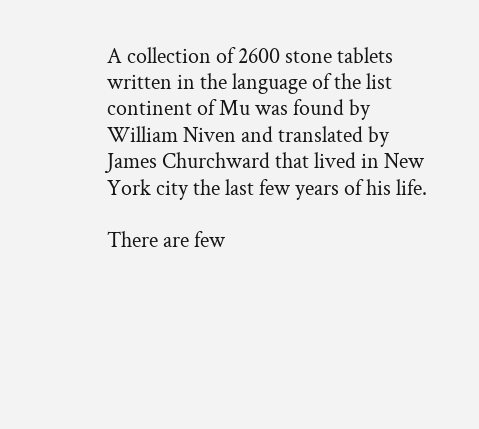A collection of 2600 stone tablets written in the language of the list continent of Mu was found by William Niven and translated by James Churchward that lived in New York city the last few years of his life.

There are few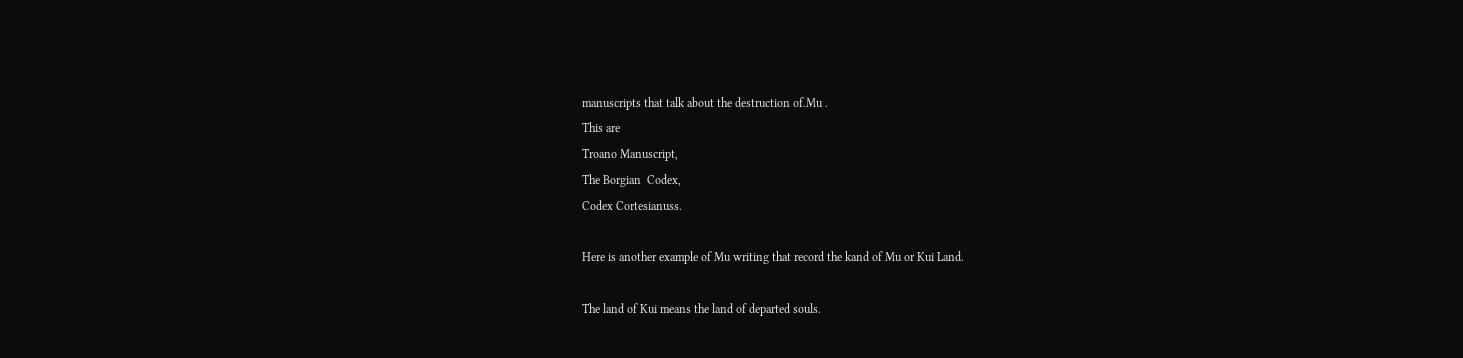manuscripts that talk about the destruction of.Mu .
This are
Troano Manuscript,
The Borgian  Codex,
Codex Cortesianuss.

Here is another example of Mu writing that record the kand of Mu or Kui Land.

The land of Kui means the land of departed souls.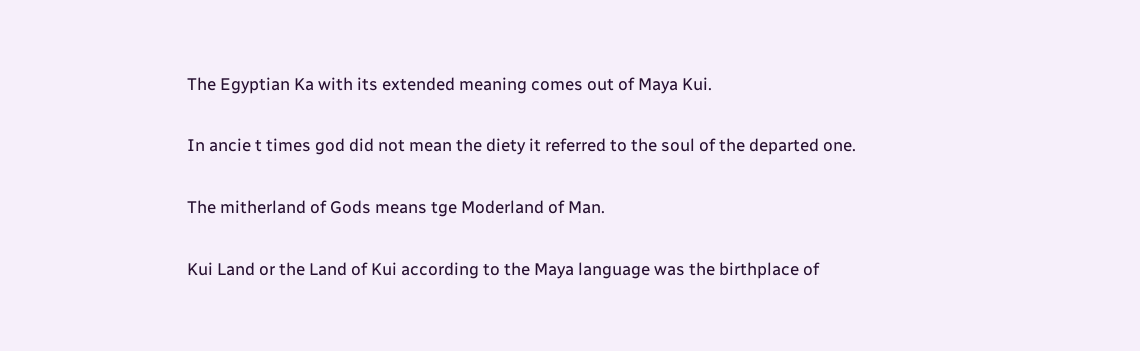The Egyptian Ka with its extended meaning comes out of Maya Kui.

In ancie t times god did not mean the diety it referred to the soul of the departed one.

The mitherland of Gods means tge Moderland of Man.

Kui Land or the Land of Kui according to the Maya language was the birthplace of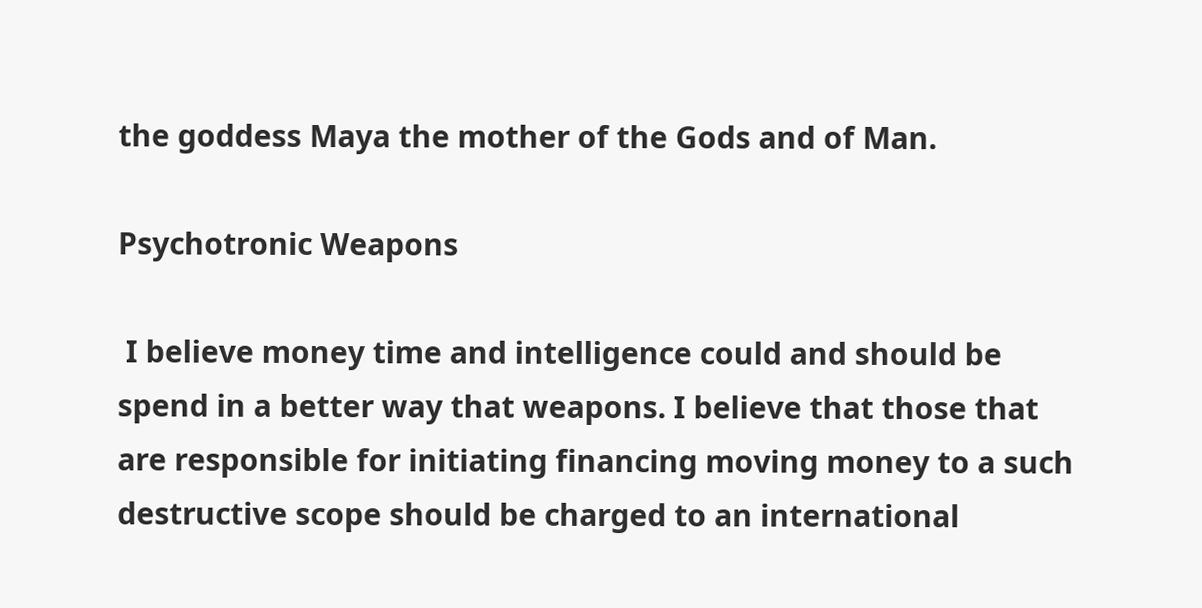the goddess Maya the mother of the Gods and of Man.

Psychotronic Weapons

 I believe money time and intelligence could and should be spend in a better way that weapons. I believe that those that are responsible for initiating financing moving money to a such destructive scope should be charged to an international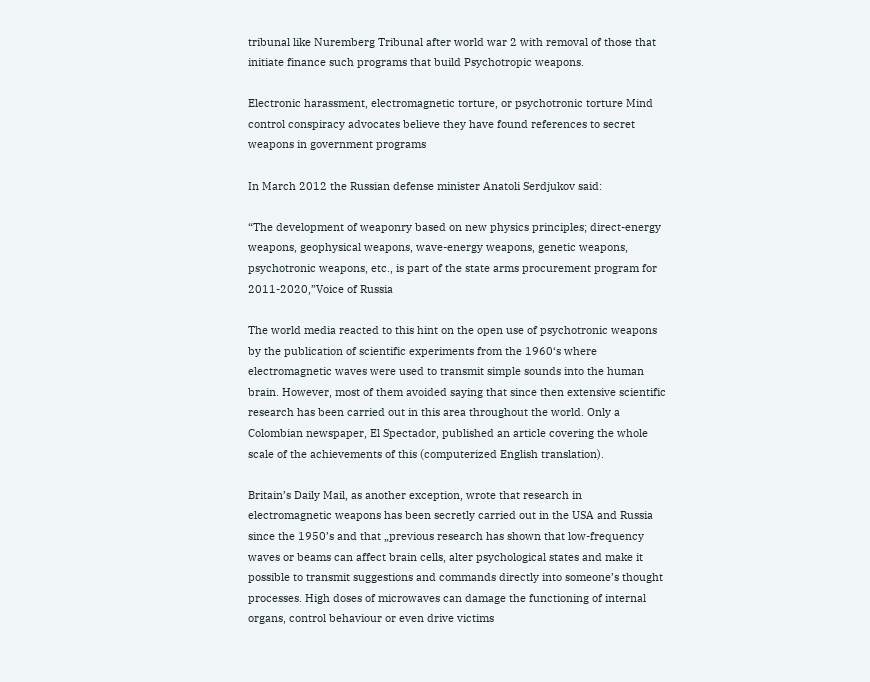tribunal like Nuremberg Tribunal after world war 2 with removal of those that initiate finance such programs that build Psychotropic weapons.

Electronic harassment, electromagnetic torture, or psychotronic torture Mind control conspiracy advocates believe they have found references to secret weapons in government programs

In March 2012 the Russian defense minister Anatoli Serdjukov said:

“The development of weaponry based on new physics principles; direct-energy weapons, geophysical weapons, wave-energy weapons, genetic weapons, psychotronic weapons, etc., is part of the state arms procurement program for 2011-2020,”Voice of Russia

The world media reacted to this hint on the open use of psychotronic weapons by the publication of scientific experiments from the 1960‘s where electromagnetic waves were used to transmit simple sounds into the human brain. However, most of them avoided saying that since then extensive scientific research has been carried out in this area throughout the world. Only a Colombian newspaper, El Spectador, published an article covering the whole scale of the achievements of this (computerized English translation).

Britain’s Daily Mail, as another exception, wrote that research in electromagnetic weapons has been secretly carried out in the USA and Russia since the 1950’s and that „previous research has shown that low-frequency waves or beams can affect brain cells, alter psychological states and make it possible to transmit suggestions and commands directly into someone’s thought processes. High doses of microwaves can damage the functioning of internal organs, control behaviour or even drive victims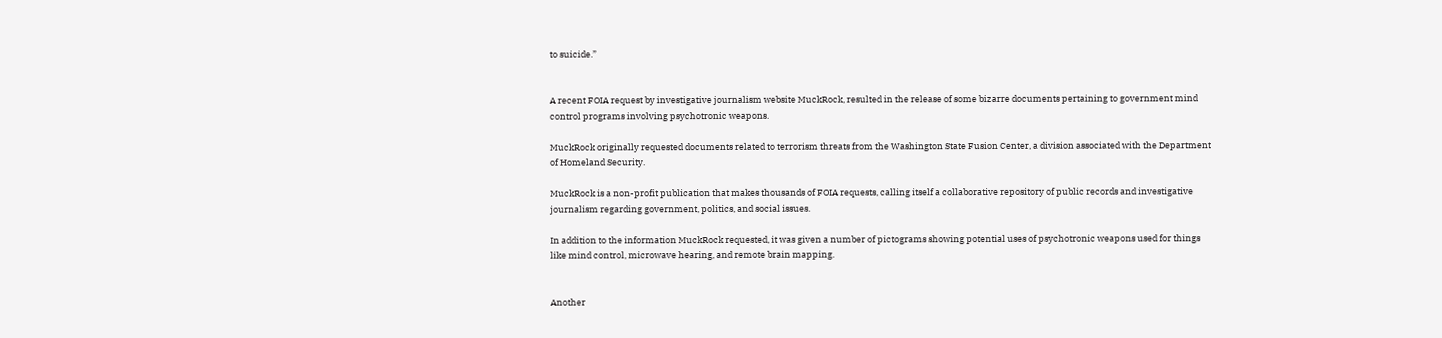to suicide.”


A recent FOIA request by investigative journalism website MuckRock, resulted in the release of some bizarre documents pertaining to government mind control programs involving psychotronic weapons.

MuckRock originally requested documents related to terrorism threats from the Washington State Fusion Center, a division associated with the Department of Homeland Security.

MuckRock is a non-profit publication that makes thousands of FOIA requests, calling itself a collaborative repository of public records and investigative journalism regarding government, politics, and social issues.

In addition to the information MuckRock requested, it was given a number of pictograms showing potential uses of psychotronic weapons used for things like mind control, microwave hearing, and remote brain mapping.


Another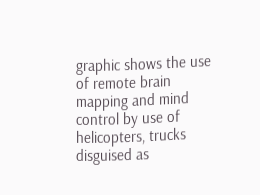graphic shows the use of remote brain mapping and mind control by use of helicopters, trucks disguised as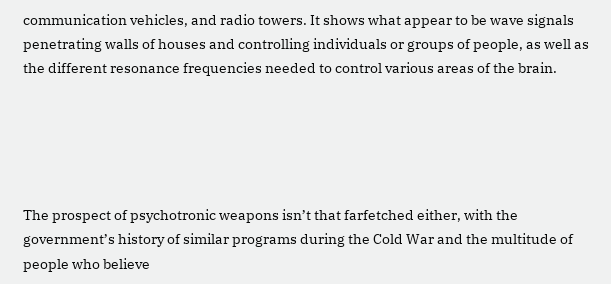communication vehicles, and radio towers. It shows what appear to be wave signals penetrating walls of houses and controlling individuals or groups of people, as well as the different resonance frequencies needed to control various areas of the brain.





The prospect of psychotronic weapons isn’t that farfetched either, with the government’s history of similar programs during the Cold War and the multitude of people who believe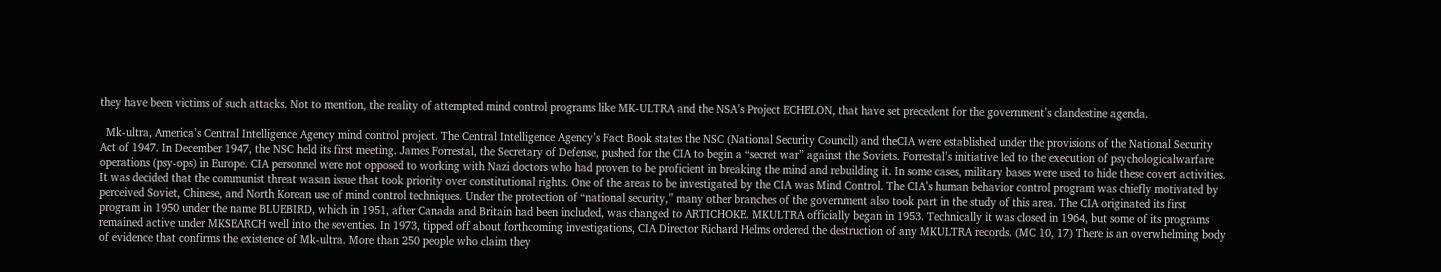they have been victims of such attacks. Not to mention, the reality of attempted mind control programs like MK-ULTRA and the NSA’s Project ECHELON, that have set precedent for the government’s clandestine agenda.

  Mk-ultra, America’s Central Intelligence Agency mind control project. The Central Intelligence Agency’s Fact Book states the NSC (National Security Council) and theCIA were established under the provisions of the National Security Act of 1947. In December 1947, the NSC held its first meeting. James Forrestal, the Secretary of Defense, pushed for the CIA to begin a “secret war” against the Soviets. Forrestal’s initiative led to the execution of psychologicalwarfare operations (psy-ops) in Europe. CIA personnel were not opposed to working with Nazi doctors who had proven to be proficient in breaking the mind and rebuilding it. In some cases, military bases were used to hide these covert activities. It was decided that the communist threat wasan issue that took priority over constitutional rights. One of the areas to be investigated by the CIA was Mind Control. The CIA’s human behavior control program was chiefly motivated by perceived Soviet, Chinese, and North Korean use of mind control techniques. Under the protection of “national security,” many other branches of the government also took part in the study of this area. The CIA originated its first program in 1950 under the name BLUEBIRD, which in 1951, after Canada and Britain had been included, was changed to ARTICHOKE. MKULTRA officially began in 1953. Technically it was closed in 1964, but some of its programs remained active under MKSEARCH well into the seventies. In 1973, tipped off about forthcoming investigations, CIA Director Richard Helms ordered the destruction of any MKULTRA records. (MC 10, 17) There is an overwhelming body of evidence that confirms the existence of Mk-ultra. More than 250 people who claim they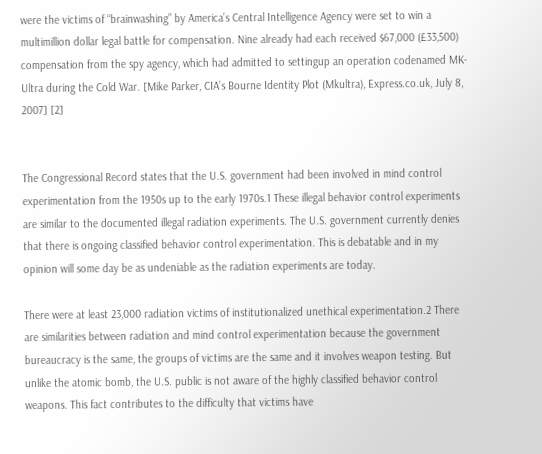were the victims of “brainwashing” by America’s Central Intelligence Agency were set to win a multimillion dollar legal battle for compensation. Nine already had each received $67,000 (£33,500) compensation from the spy agency, which had admitted to settingup an operation codenamed MK-Ultra during the Cold War. [Mike Parker, CIA’s Bourne Identity Plot (Mkultra), Express.co.uk, July 8, 2007] [2]


The Congressional Record states that the U.S. government had been involved in mind control experimentation from the 1950s up to the early 1970s.1 These illegal behavior control experiments are similar to the documented illegal radiation experiments. The U.S. government currently denies that there is ongoing classified behavior control experimentation. This is debatable and in my opinion will some day be as undeniable as the radiation experiments are today.

There were at least 23,000 radiation victims of institutionalized unethical experimentation.2 There are similarities between radiation and mind control experimentation because the government bureaucracy is the same, the groups of victims are the same and it involves weapon testing. But unlike the atomic bomb, the U.S. public is not aware of the highly classified behavior control weapons. This fact contributes to the difficulty that victims have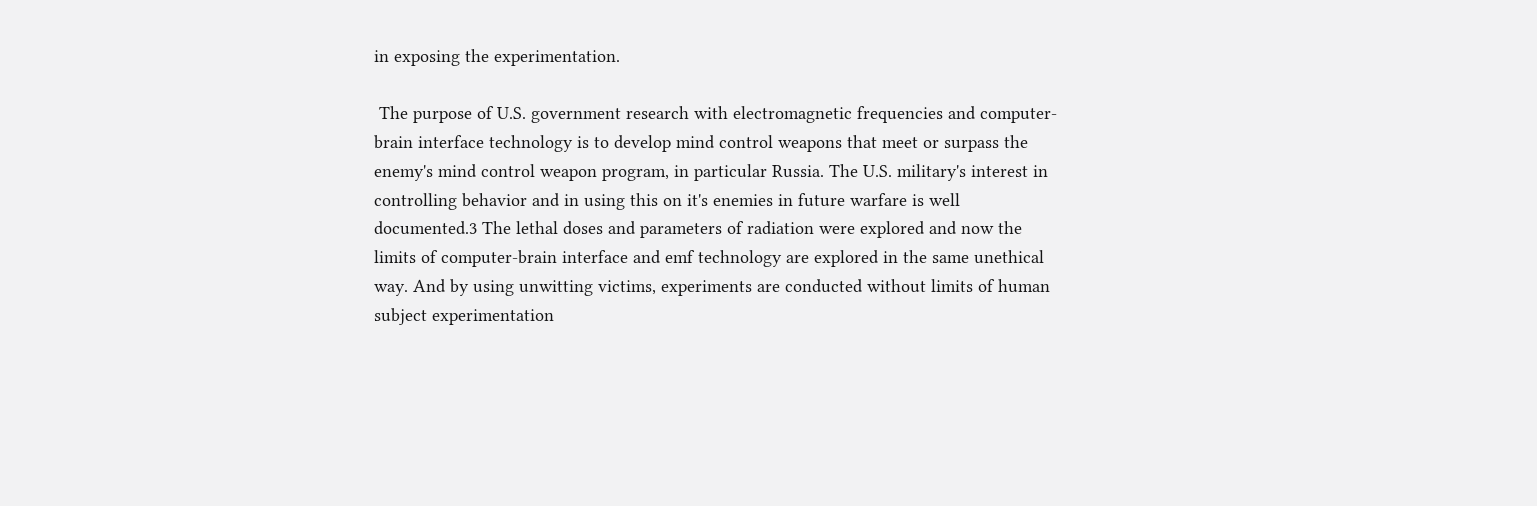in exposing the experimentation.

 The purpose of U.S. government research with electromagnetic frequencies and computer-brain interface technology is to develop mind control weapons that meet or surpass the enemy's mind control weapon program, in particular Russia. The U.S. military's interest in controlling behavior and in using this on it's enemies in future warfare is well documented.3 The lethal doses and parameters of radiation were explored and now the limits of computer-brain interface and emf technology are explored in the same unethical way. And by using unwitting victims, experiments are conducted without limits of human subject experimentation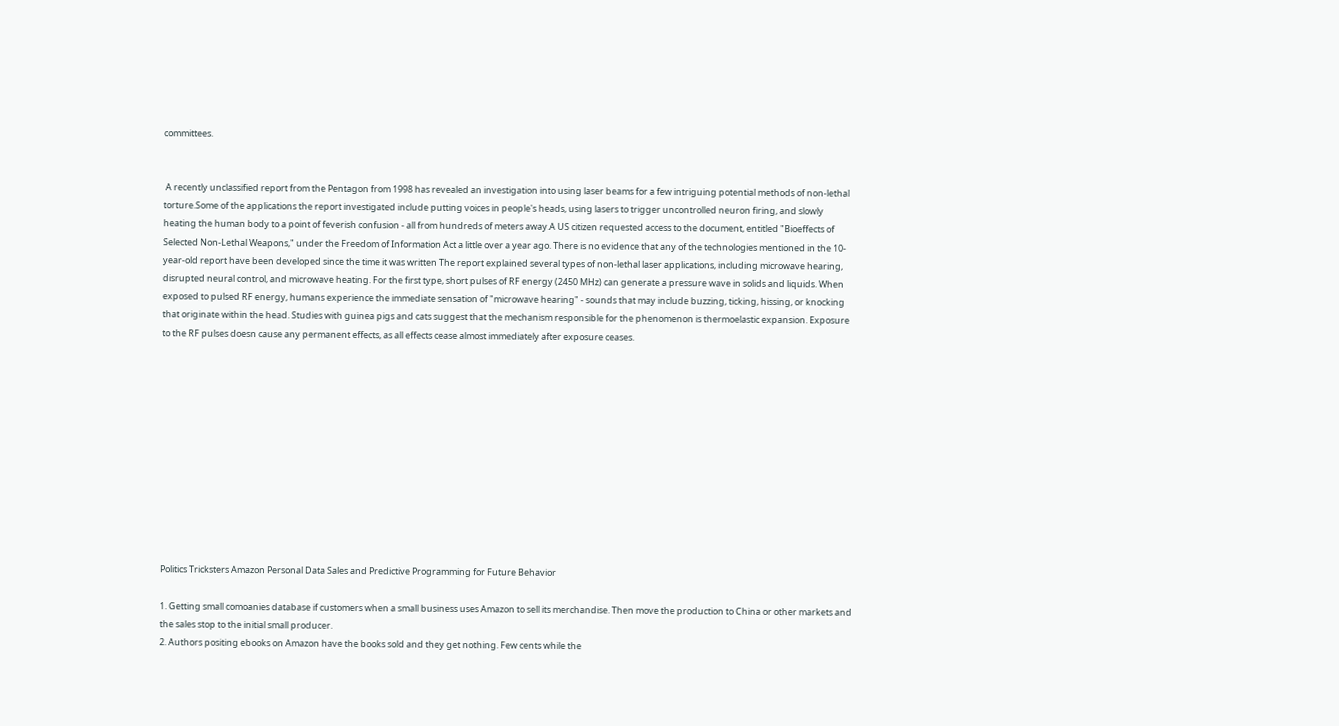committees.


 A recently unclassified report from the Pentagon from 1998 has revealed an investigation into using laser beams for a few intriguing potential methods of non-lethal torture.Some of the applications the report investigated include putting voices in people's heads, using lasers to trigger uncontrolled neuron firing, and slowly heating the human body to a point of feverish confusion - all from hundreds of meters away.A US citizen requested access to the document, entitled "Bioeffects of Selected Non-Lethal Weapons," under the Freedom of Information Act a little over a year ago. There is no evidence that any of the technologies mentioned in the 10-year-old report have been developed since the time it was written The report explained several types of non-lethal laser applications, including microwave hearing, disrupted neural control, and microwave heating. For the first type, short pulses of RF energy (2450 MHz) can generate a pressure wave in solids and liquids. When exposed to pulsed RF energy, humans experience the immediate sensation of "microwave hearing" - sounds that may include buzzing, ticking, hissing, or knocking that originate within the head. Studies with guinea pigs and cats suggest that the mechanism responsible for the phenomenon is thermoelastic expansion. Exposure to the RF pulses doesn cause any permanent effects, as all effects cease almost immediately after exposure ceases.












Politics Tricksters Amazon Personal Data Sales and Predictive Programming for Future Behavior

1. Getting small comoanies database if customers when a small business uses Amazon to sell its merchandise. Then move the production to China or other markets and the sales stop to the initial small producer.
2. Authors positing ebooks on Amazon have the books sold and they get nothing. Few cents while the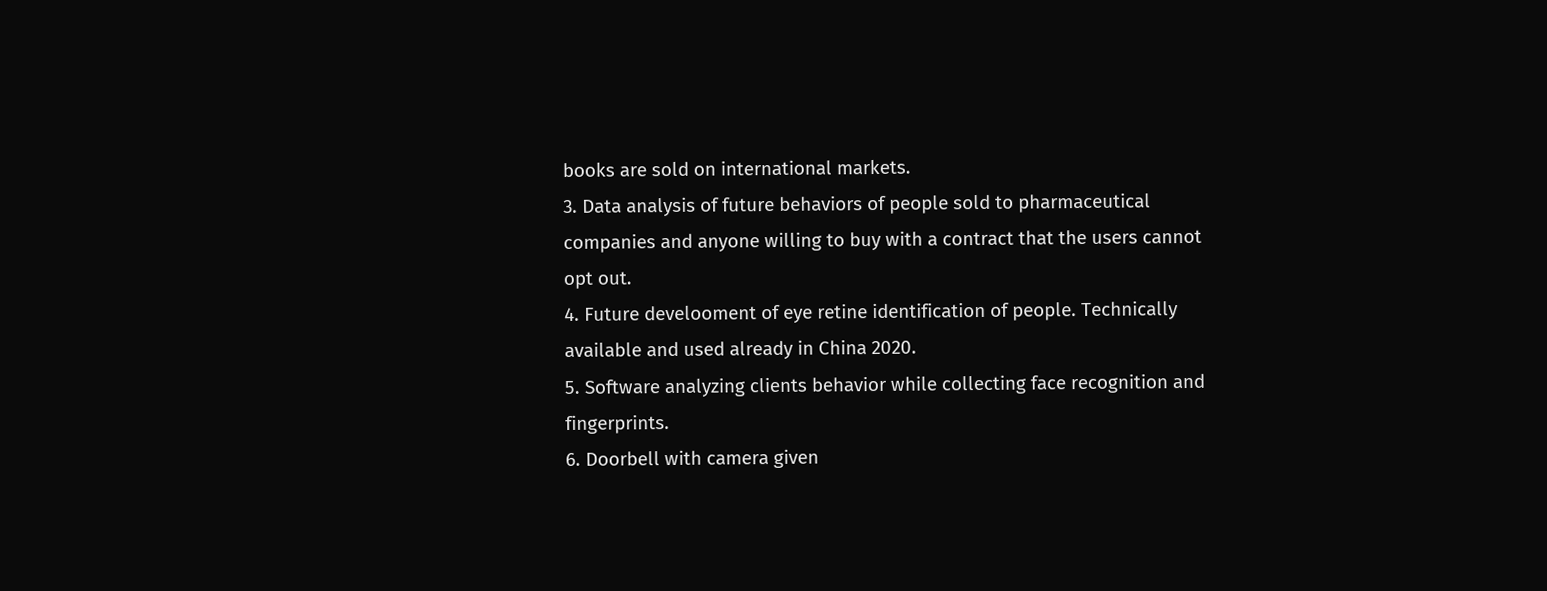books are sold on international markets.
3. Data analysis of future behaviors of people sold to pharmaceutical companies and anyone willing to buy with a contract that the users cannot opt out.
4. Future develooment of eye retine identification of people. Technically available and used already in China 2020.
5. Software analyzing clients behavior while collecting face recognition and fingerprints.
6. Doorbell with camera given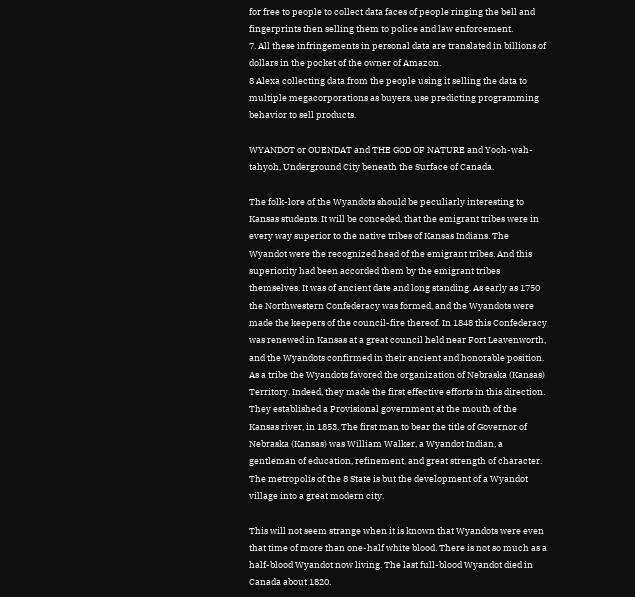for free to people to collect data faces of people ringing the bell and fingerprints then selling them to police and law enforcement.
7. All these infringements in personal data are translated in billions of dollars in the pocket of the owner of Amazon.
8 Alexa collecting data from the people using it selling the data to multiple megacorporations as buyers, use predicting programming behavior to sell products.

WYANDOT or OUENDAT and THE GOD OF NATURE and Yooh-wah-tahyoh, Underground City beneath the Surface of Canada.

The folk-lore of the Wyandots should be peculiarly interesting to Kansas students. It will be conceded, that the emigrant tribes were in every way superior to the native tribes of Kansas Indians. The Wyandot were the recognized head of the emigrant tribes. And this superiority had been accorded them by the emigrant tribes themselves. It was of ancient date and long standing. As early as 1750 the Northwestern Confederacy was formed, and the Wyandots were made the keepers of the council-fire thereof. In 1848 this Confederacy was renewed in Kansas at a great council held near Fort Leavenworth, and the Wyandots confirmed in their ancient and honorable position. As a tribe the Wyandots favored the organization of Nebraska (Kansas) Territory. Indeed, they made the first effective efforts in this direction. They established a Provisional government at the mouth of the Kansas river, in 1853. The first man to bear the title of Governor of Nebraska (Kansas) was William Walker, a Wyandot Indian, a gentleman of education, refinement, and great strength of character. The metropolis of the 8 State is but the development of a Wyandot village into a great modern city.

This will not seem strange when it is known that Wyandots were even that time of more than one-half white blood. There is not so much as a half-blood Wyandot now living. The last full-blood Wyandot died in Canada about 1820.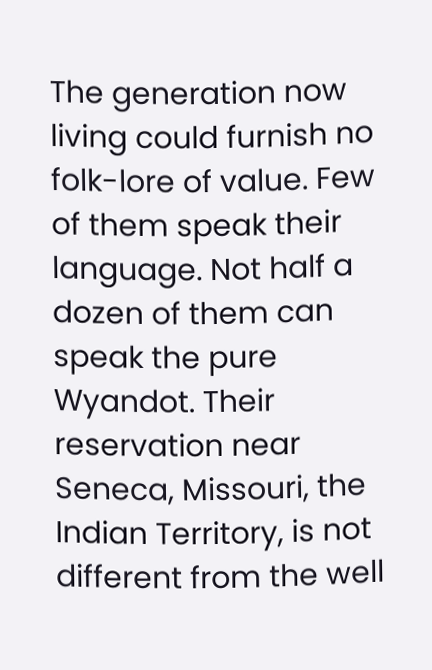The generation now living could furnish no folk-lore of value. Few of them speak their language. Not half a dozen of them can speak the pure Wyandot. Their reservation near Seneca, Missouri, the Indian Territory, is not different from the well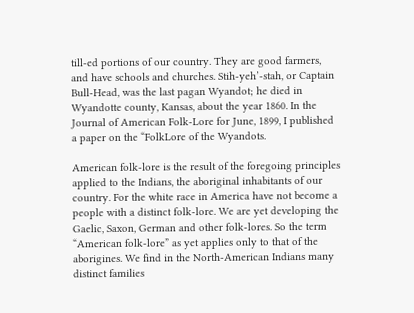till-ed portions of our country. They are good farmers, and have schools and churches. Stih-yeh’-stah, or Captain Bull-Head, was the last pagan Wyandot; he died in Wyandotte county, Kansas, about the year 1860. In the Journal of American Folk-Lore for June, 1899, I published a paper on the “FolkLore of the Wyandots.

American folk-lore is the result of the foregoing principles applied to the Indians, the aboriginal inhabitants of our country. For the white race in America have not become a people with a distinct folk-lore. We are yet developing the Gaelic, Saxon, German and other folk-lores. So the term “American folk-lore” as yet applies only to that of the aborigines. We find in the North-American Indians many distinct families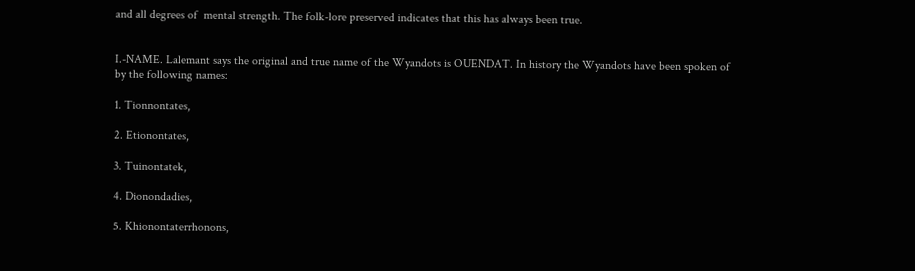and all degrees of  mental strength. The folk-lore preserved indicates that this has always been true.


I.-NAME. Lalemant says the original and true name of the Wyandots is OUENDAT. In history the Wyandots have been spoken of by the following names:

1. Tionnontates,

2. Etionontates,

3. Tuinontatek,

4. Dionondadies,

5. Khionontaterrhonons,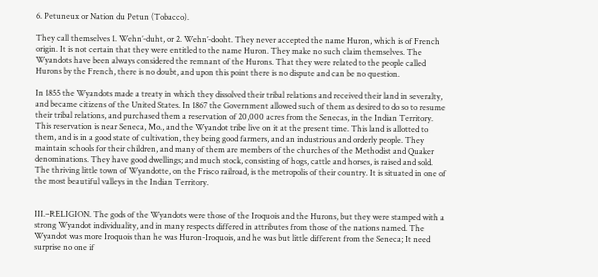6. Petuneux or Nation du Petun (Tobacco).

They call themselves 1. Wehn’-duht, or 2. Wehn’-dooht. They never accepted the name Huron, which is of French origin. It is not certain that they were entitled to the name Huron. They make no such claim themselves. The Wyandots have been always considered the remnant of the Hurons. That they were related to the people called Hurons by the French, there is no doubt, and upon this point there is no dispute and can be no question.

In 1855 the Wyandots made a treaty in which they dissolved their tribal relations and received their land in severalty, and became citizens of the United States. In 1867 the Government allowed such of them as desired to do so to resume their tribal relations, and purchased them a reservation of 20,000 acres from the Senecas, in the Indian Territory. This reservation is near Seneca, Mo., and the Wyandot tribe live on it at the present time. This land is allotted to them, and is in a good state of cultivation, they being good farmers, and an industrious and orderly people. They maintain schools for their children, and many of them are members of the churches of the Methodist and Quaker denominations. They have good dwellings; and much stock, consisting of hogs, cattle and horses, is raised and sold. The thriving little town of Wyandotte, on the Frisco railroad, is the metropolis of their country. It is situated in one of the most beautiful valleys in the Indian Territory.


III.–RELIGION. The gods of the Wyandots were those of the Iroquois and the Hurons, but they were stamped with a strong Wyandot individuality, and in many respects differed in attributes from those of the nations named. The Wyandot was more Iroquois than he was Huron-Iroquois, and he was but little different from the Seneca; It need surprise no one if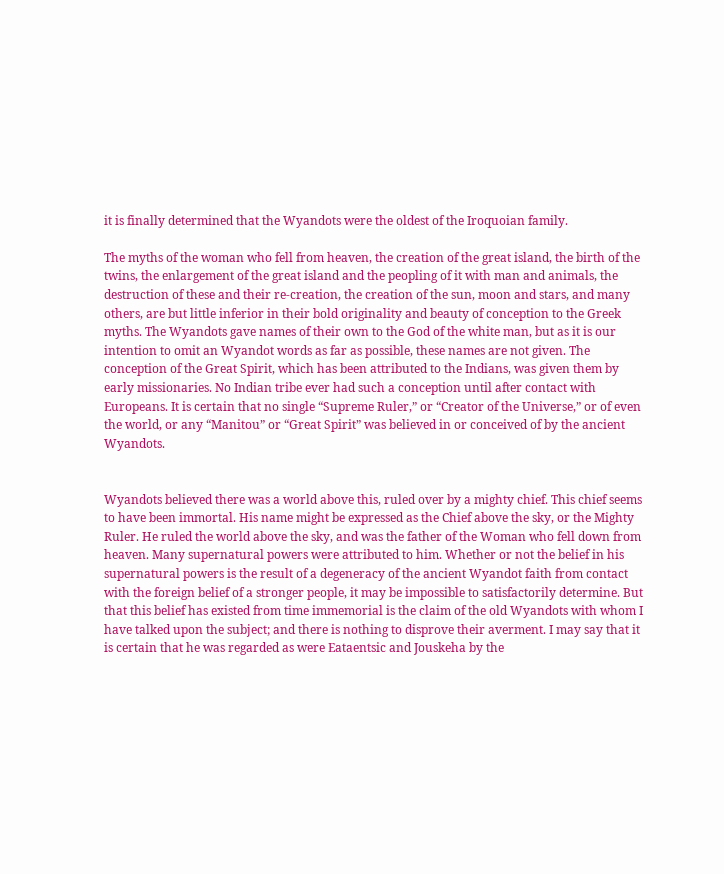it is finally determined that the Wyandots were the oldest of the Iroquoian family.

The myths of the woman who fell from heaven, the creation of the great island, the birth of the twins, the enlargement of the great island and the peopling of it with man and animals, the destruction of these and their re-creation, the creation of the sun, moon and stars, and many others, are but little inferior in their bold originality and beauty of conception to the Greek myths. The Wyandots gave names of their own to the God of the white man, but as it is our intention to omit an Wyandot words as far as possible, these names are not given. The conception of the Great Spirit, which has been attributed to the Indians, was given them by early missionaries. No Indian tribe ever had such a conception until after contact with Europeans. It is certain that no single “Supreme Ruler,” or “Creator of the Universe,” or of even the world, or any “Manitou” or “Great Spirit” was believed in or conceived of by the ancient Wyandots.


Wyandots believed there was a world above this, ruled over by a mighty chief. This chief seems to have been immortal. His name might be expressed as the Chief above the sky, or the Mighty Ruler. He ruled the world above the sky, and was the father of the Woman who fell down from heaven. Many supernatural powers were attributed to him. Whether or not the belief in his supernatural powers is the result of a degeneracy of the ancient Wyandot faith from contact with the foreign belief of a stronger people, it may be impossible to satisfactorily determine. But that this belief has existed from time immemorial is the claim of the old Wyandots with whom I have talked upon the subject; and there is nothing to disprove their averment. I may say that it is certain that he was regarded as were Eataentsic and Jouskeha by the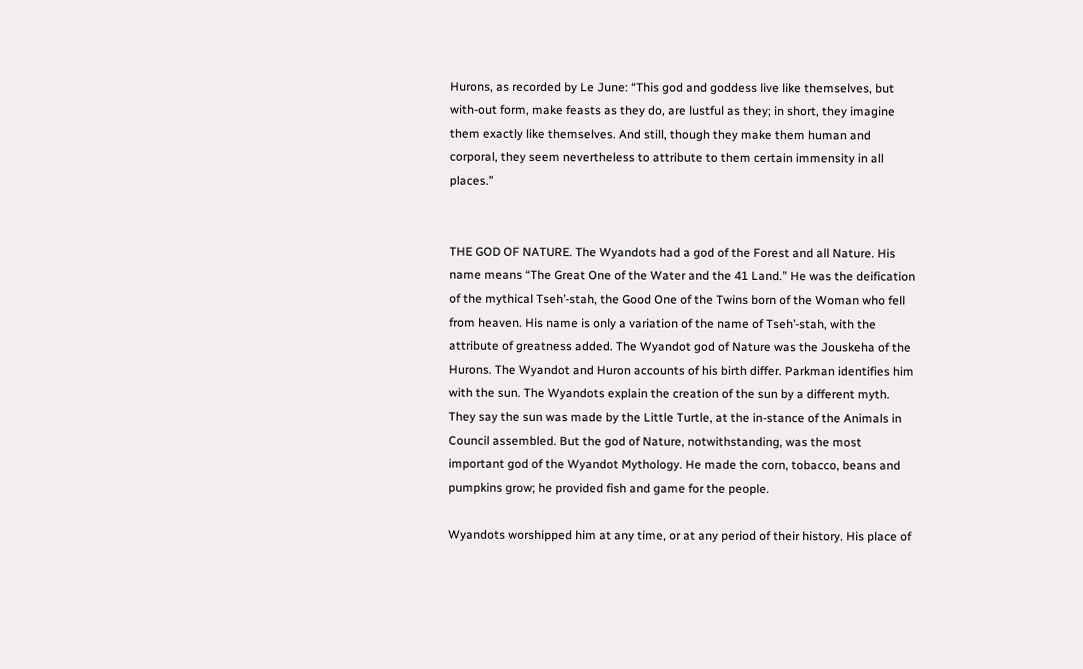Hurons, as recorded by Le June: “This god and goddess live like themselves, but with-out form, make feasts as they do, are lustful as they; in short, they imagine them exactly like themselves. And still, though they make them human and corporal, they seem nevertheless to attribute to them certain immensity in all places.”


THE GOD OF NATURE. The Wyandots had a god of the Forest and all Nature. His name means “The Great One of the Water and the 41 Land.” He was the deification of the mythical Tseh’-stah, the Good One of the Twins born of the Woman who fell from heaven. His name is only a variation of the name of Tseh’-stah, with the attribute of greatness added. The Wyandot god of Nature was the Jouskeha of the Hurons. The Wyandot and Huron accounts of his birth differ. Parkman identifies him with the sun. The Wyandots explain the creation of the sun by a different myth. They say the sun was made by the Little Turtle, at the in-stance of the Animals in Council assembled. But the god of Nature, notwithstanding, was the most important god of the Wyandot Mythology. He made the corn, tobacco, beans and pumpkins grow; he provided fish and game for the people.

Wyandots worshipped him at any time, or at any period of their history. His place of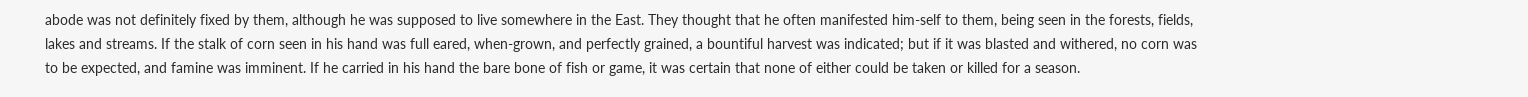abode was not definitely fixed by them, although he was supposed to live somewhere in the East. They thought that he often manifested him-self to them, being seen in the forests, fields, lakes and streams. If the stalk of corn seen in his hand was full eared, when-grown, and perfectly grained, a bountiful harvest was indicated; but if it was blasted and withered, no corn was to be expected, and famine was imminent. If he carried in his hand the bare bone of fish or game, it was certain that none of either could be taken or killed for a season.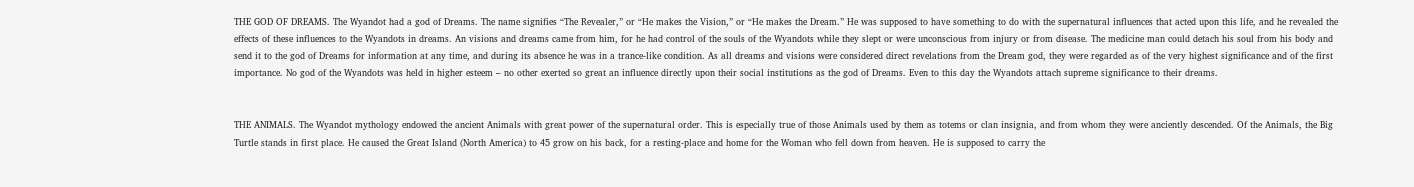THE GOD OF DREAMS. The Wyandot had a god of Dreams. The name signifies “The Revealer,” or “He makes the Vision,” or “He makes the Dream.” He was supposed to have something to do with the supernatural influences that acted upon this life, and he revealed the effects of these influences to the Wyandots in dreams. An visions and dreams came from him, for he had control of the souls of the Wyandots while they slept or were unconscious from injury or from disease. The medicine man could detach his soul from his body and send it to the god of Dreams for information at any time, and during its absence he was in a trance-like condition. As all dreams and visions were considered direct revelations from the Dream god, they were regarded as of the very highest significance and of the first importance. No god of the Wyandots was held in higher esteem – no other exerted so great an influence directly upon their social institutions as the god of Dreams. Even to this day the Wyandots attach supreme significance to their dreams.


THE ANIMALS. The Wyandot mythology endowed the ancient Animals with great power of the supernatural order. This is especially true of those Animals used by them as totems or clan insignia, and from whom they were anciently descended. Of the Animals, the Big Turtle stands in first place. He caused the Great Island (North America) to 45 grow on his back, for a resting-place and home for the Woman who fell down from heaven. He is supposed to carry the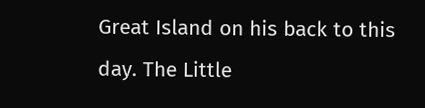Great Island on his back to this day. The Little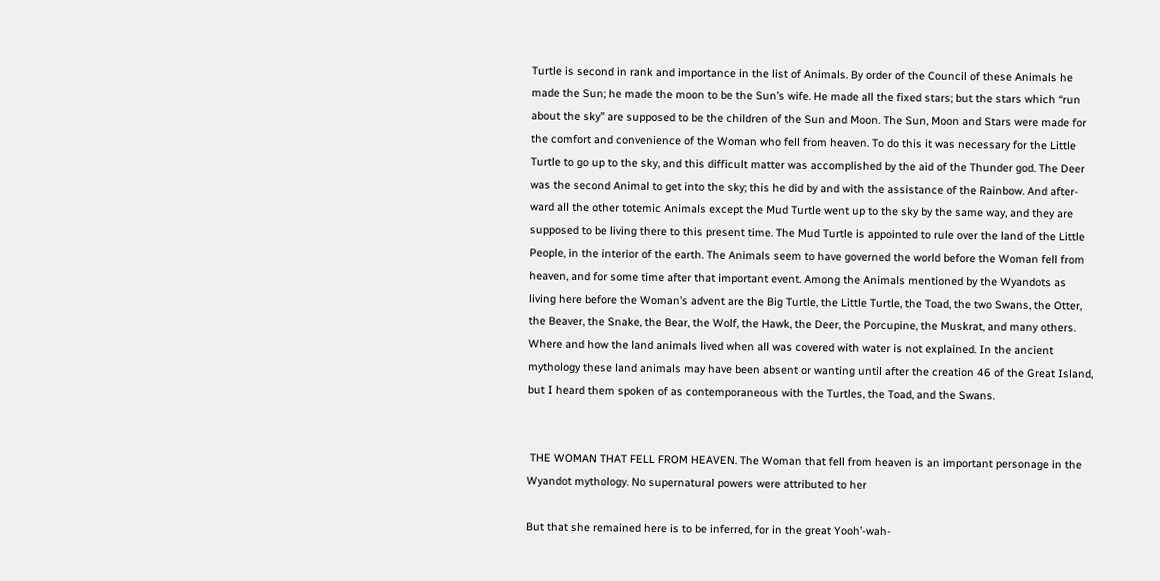Turtle is second in rank and importance in the list of Animals. By order of the Council of these Animals he made the Sun; he made the moon to be the Sun’s wife. He made all the fixed stars; but the stars which “run about the sky” are supposed to be the children of the Sun and Moon. The Sun, Moon and Stars were made for the comfort and convenience of the Woman who fell from heaven. To do this it was necessary for the Little Turtle to go up to the sky, and this difficult matter was accomplished by the aid of the Thunder god. The Deer was the second Animal to get into the sky; this he did by and with the assistance of the Rainbow. And after-ward all the other totemic Animals except the Mud Turtle went up to the sky by the same way, and they are supposed to be living there to this present time. The Mud Turtle is appointed to rule over the land of the Little People, in the interior of the earth. The Animals seem to have governed the world before the Woman fell from heaven, and for some time after that important event. Among the Animals mentioned by the Wyandots as living here before the Woman’s advent are the Big Turtle, the Little Turtle, the Toad, the two Swans, the Otter, the Beaver, the Snake, the Bear, the Wolf, the Hawk, the Deer, the Porcupine, the Muskrat, and many others. Where and how the land animals lived when all was covered with water is not explained. In the ancient mythology these land animals may have been absent or wanting until after the creation 46 of the Great Island, but I heard them spoken of as contemporaneous with the Turtles, the Toad, and the Swans.


 THE WOMAN THAT FELL FROM HEAVEN. The Woman that fell from heaven is an important personage in the Wyandot mythology. No supernatural powers were attributed to her

But that she remained here is to be inferred, for in the great Yooh’-wah-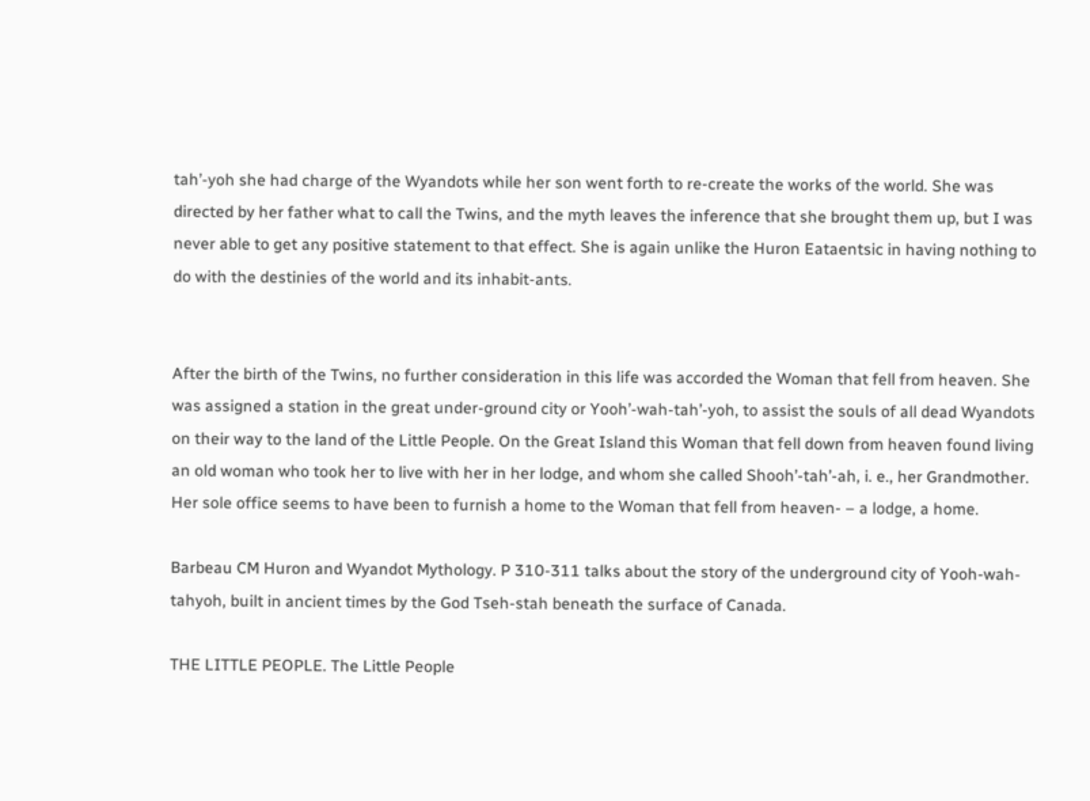tah’-yoh she had charge of the Wyandots while her son went forth to re-create the works of the world. She was directed by her father what to call the Twins, and the myth leaves the inference that she brought them up, but I was never able to get any positive statement to that effect. She is again unlike the Huron Eataentsic in having nothing to do with the destinies of the world and its inhabit-ants.


After the birth of the Twins, no further consideration in this life was accorded the Woman that fell from heaven. She was assigned a station in the great under-ground city or Yooh’-wah-tah’-yoh, to assist the souls of all dead Wyandots on their way to the land of the Little People. On the Great Island this Woman that fell down from heaven found living an old woman who took her to live with her in her lodge, and whom she called Shooh’-tah’-ah, i. e., her Grandmother. Her sole office seems to have been to furnish a home to the Woman that fell from heaven- – a lodge, a home.

Barbeau CM Huron and Wyandot Mythology. P 310-311 talks about the story of the underground city of Yooh-wah-tahyoh, built in ancient times by the God Tseh-stah beneath the surface of Canada.

THE LITTLE PEOPLE. The Little People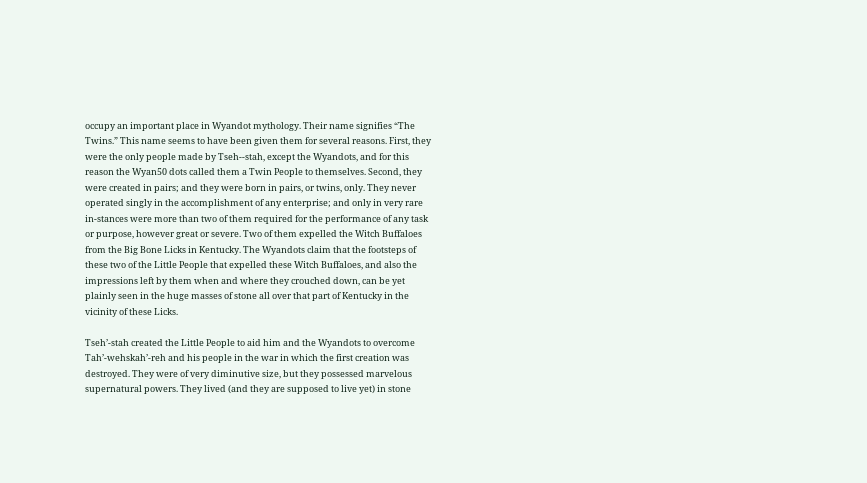occupy an important place in Wyandot mythology. Their name signifies “The Twins.” This name seems to have been given them for several reasons. First, they were the only people made by Tseh--stah, except the Wyandots, and for this reason the Wyan50 dots called them a Twin People to themselves. Second, they were created in pairs; and they were born in pairs, or twins, only. They never operated singly in the accomplishment of any enterprise; and only in very rare in-stances were more than two of them required for the performance of any task or purpose, however great or severe. Two of them expelled the Witch Buffaloes from the Big Bone Licks in Kentucky. The Wyandots claim that the footsteps of these two of the Little People that expelled these Witch Buffaloes, and also the impressions left by them when and where they crouched down, can be yet plainly seen in the huge masses of stone all over that part of Kentucky in the vicinity of these Licks.

Tseh’-stah created the Little People to aid him and the Wyandots to overcome Tah’-wehskah’-reh and his people in the war in which the first creation was destroyed. They were of very diminutive size, but they possessed marvelous supernatural powers. They lived (and they are supposed to live yet) in stone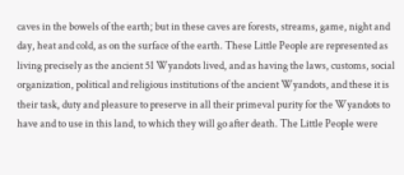caves in the bowels of the earth; but in these caves are forests, streams, game, night and day, heat and cold, as on the surface of the earth. These Little People are represented as living precisely as the ancient 51 Wyandots lived, and as having the laws, customs, social organization, political and religious institutions of the ancient Wyandots, and these it is their task, duty and pleasure to preserve in all their primeval purity for the Wyandots to have and to use in this land, to which they will go after death. The Little People were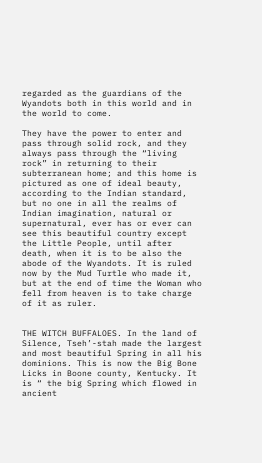regarded as the guardians of the Wyandots both in this world and in the world to come.

They have the power to enter and pass through solid rock, and they always pass through the “living rock” in returning to their subterranean home; and this home is pictured as one of ideal beauty, according to the Indian standard, but no one in all the realms of Indian imagination, natural or supernatural, ever has or ever can see this beautiful country except the Little People, until after death, when it is to be also the abode of the Wyandots. It is ruled now by the Mud Turtle who made it, but at the end of time the Woman who fell from heaven is to take charge of it as ruler.


THE WITCH BUFFALOES. In the land of Silence, Tseh’-stah made the largest and most beautiful Spring in all his dominions. This is now the Big Bone Licks in Boone county, Kentucky. It is “ the big Spring which flowed in ancient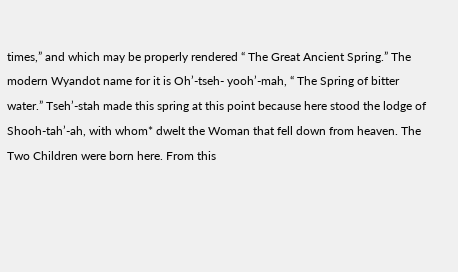times,” and which may be properly rendered “ The Great Ancient Spring.” The modern Wyandot name for it is Oh’-tseh- yooh’-mah, “ The Spring of bitter water.” Tseh’-stah made this spring at this point because here stood the lodge of Shooh-tah’-ah, with whom* dwelt the Woman that fell down from heaven. The Two Children were born here. From this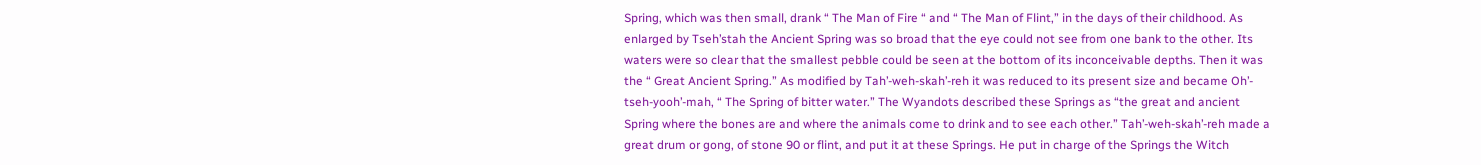Spring, which was then small, drank “ The Man of Fire “ and “ The Man of Flint,” in the days of their childhood. As enlarged by Tseh’stah the Ancient Spring was so broad that the eye could not see from one bank to the other. Its waters were so clear that the smallest pebble could be seen at the bottom of its inconceivable depths. Then it was the “ Great Ancient Spring.” As modified by Tah’-weh-skah’-reh it was reduced to its present size and became Oh’- tseh-yooh’-mah, “ The Spring of bitter water.” The Wyandots described these Springs as “the great and ancient Spring where the bones are and where the animals come to drink and to see each other.” Tah’-weh-skah’-reh made a great drum or gong, of stone 90 or flint, and put it at these Springs. He put in charge of the Springs the Witch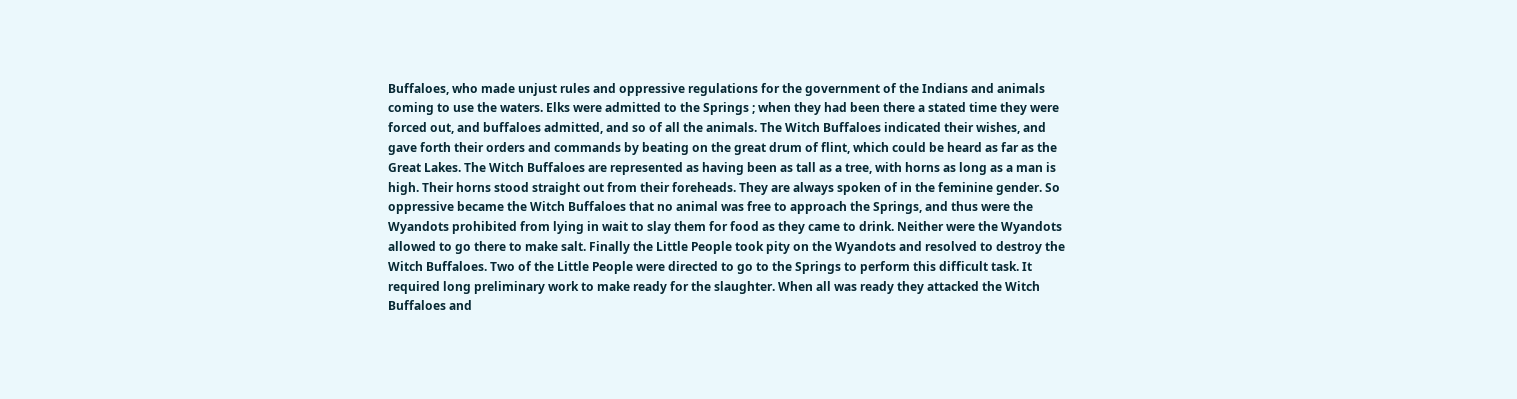Buffaloes, who made unjust rules and oppressive regulations for the government of the Indians and animals coming to use the waters. Elks were admitted to the Springs ; when they had been there a stated time they were forced out, and buffaloes admitted, and so of all the animals. The Witch Buffaloes indicated their wishes, and gave forth their orders and commands by beating on the great drum of flint, which could be heard as far as the Great Lakes. The Witch Buffaloes are represented as having been as tall as a tree, with horns as long as a man is high. Their horns stood straight out from their foreheads. They are always spoken of in the feminine gender. So oppressive became the Witch Buffaloes that no animal was free to approach the Springs, and thus were the Wyandots prohibited from lying in wait to slay them for food as they came to drink. Neither were the Wyandots allowed to go there to make salt. Finally the Little People took pity on the Wyandots and resolved to destroy the Witch Buffaloes. Two of the Little People were directed to go to the Springs to perform this difficult task. It required long preliminary work to make ready for the slaughter. When all was ready they attacked the Witch Buffaloes and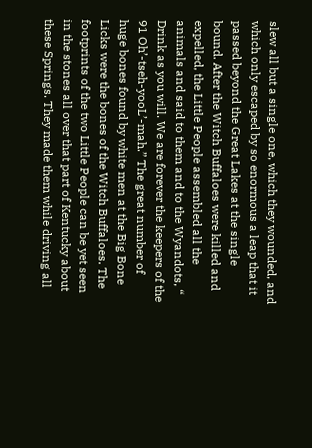slew all but a single one, which they wounded, and which only escaped by so enormous a leap that it passed beyond the Great Lakes at the single bound. After the Witch Buffaloes were killed and expelled, the Little People assembled all the animals and said to them and to the Wyandots, “ Drink as you will. We are forever the keepers of the 91 Oh’-tseh-yooL’-mah.” The great number of huge bones found by white men at the Big Bone Licks were the bones of the Witch Buffaloes. The footprints of the two Little People can be yet seen in the stones all over that part of Kentucky about these Springs. They made them while driving all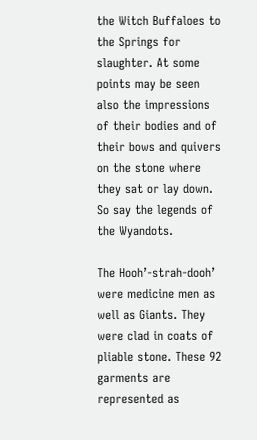the Witch Buffaloes to the Springs for slaughter. At some points may be seen also the impressions of their bodies and of their bows and quivers on the stone where they sat or lay down. So say the legends of the Wyandots.

The Hooh’-strah-dooh’ were medicine men as well as Giants. They were clad in coats of pliable stone. These 92 garments are represented as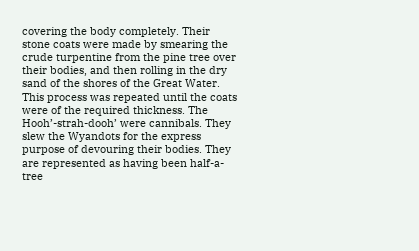covering the body completely. Their stone coats were made by smearing the crude turpentine from the pine tree over their bodies, and then rolling in the dry sand of the shores of the Great Water. This process was repeated until the coats were of the required thickness. The Hooh’-strah-dooh’ were cannibals. They slew the Wyandots for the express purpose of devouring their bodies. They are represented as having been half-a-tree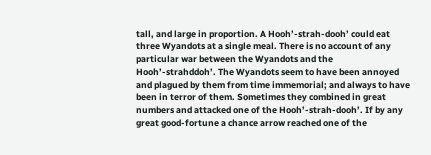tall, and large in proportion. A Hooh’-strah-dooh’ could eat three Wyandots at a single meal. There is no account of any particular war between the Wyandots and the Hooh’-strahddoh’. The Wyandots seem to have been annoyed and plagued by them from time immemorial; and always to have been in terror of them. Sometimes they combined in great numbers and attacked one of the Hooh’-strah-dooh’. If by any great good-fortune a chance arrow reached one of the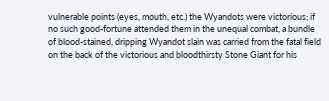vulnerable points (eyes, mouth, etc.) the Wyandots were victorious; if no such good-fortune attended them in the unequal combat, a bundle of blood-stained, dripping Wyandot slain was carried from the fatal field on the back of the victorious and bloodthirsty Stone Giant for his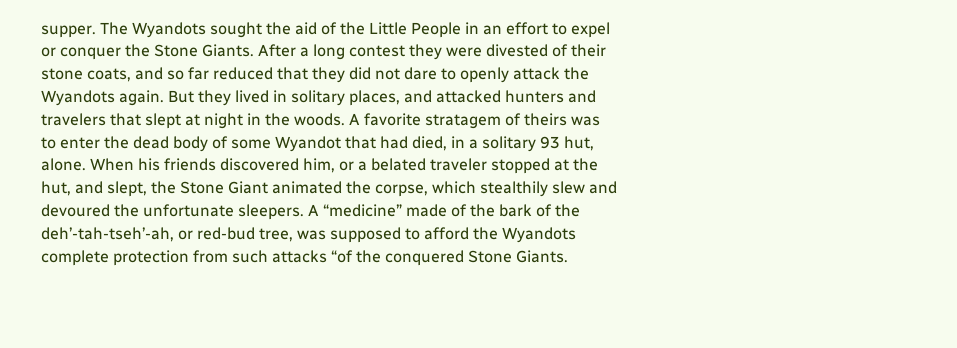supper. The Wyandots sought the aid of the Little People in an effort to expel or conquer the Stone Giants. After a long contest they were divested of their stone coats, and so far reduced that they did not dare to openly attack the Wyandots again. But they lived in solitary places, and attacked hunters and travelers that slept at night in the woods. A favorite stratagem of theirs was to enter the dead body of some Wyandot that had died, in a solitary 93 hut, alone. When his friends discovered him, or a belated traveler stopped at the hut, and slept, the Stone Giant animated the corpse, which stealthily slew and devoured the unfortunate sleepers. A “medicine” made of the bark of the deh’-tah-tseh’-ah, or red-bud tree, was supposed to afford the Wyandots complete protection from such attacks “of the conquered Stone Giants.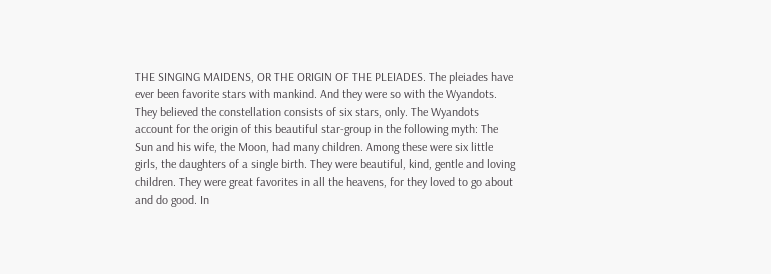THE SINGING MAIDENS, OR THE ORIGIN OF THE PLEIADES. The pleiades have ever been favorite stars with mankind. And they were so with the Wyandots. They believed the constellation consists of six stars, only. The Wyandots account for the origin of this beautiful star-group in the following myth: The Sun and his wife, the Moon, had many children. Among these were six little girls, the daughters of a single birth. They were beautiful, kind, gentle and loving children. They were great favorites in all the heavens, for they loved to go about and do good. In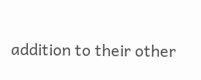addition to their other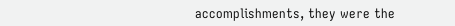accomplishments, they were the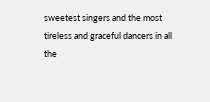sweetest singers and the most tireless and graceful dancers in all the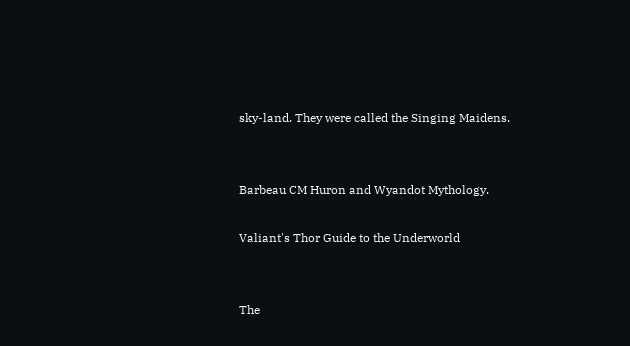sky-land. They were called the Singing Maidens.


Barbeau CM Huron and Wyandot Mythology.

Valiant's Thor Guide to the Underworld


The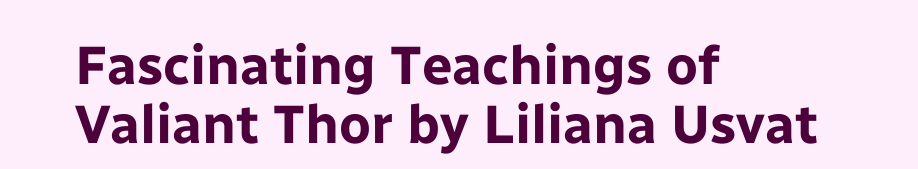Fascinating Teachings of Valiant Thor by Liliana Usvat